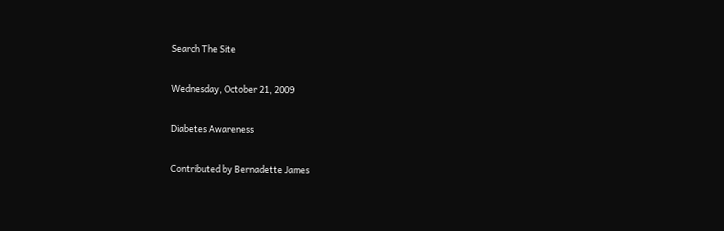Search The Site

Wednesday, October 21, 2009

Diabetes Awareness

Contributed by Bernadette James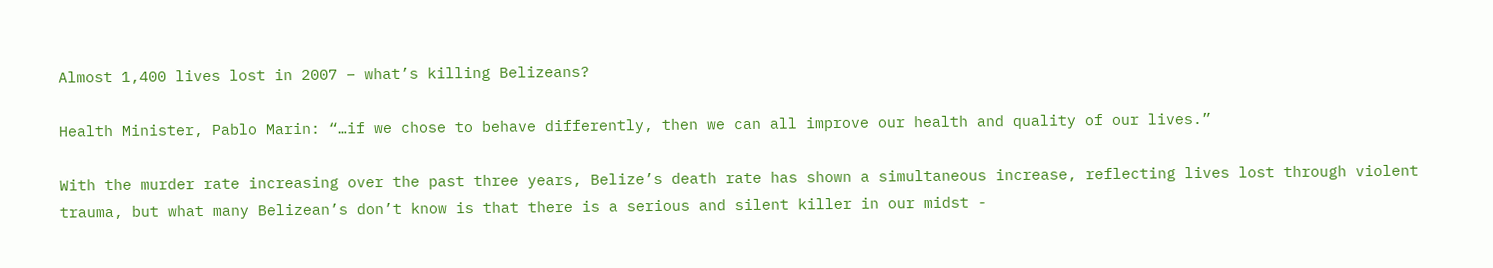Almost 1,400 lives lost in 2007 – what’s killing Belizeans?

Health Minister, Pablo Marin: “…if we chose to behave differently, then we can all improve our health and quality of our lives.”

With the murder rate increasing over the past three years, Belize’s death rate has shown a simultaneous increase, reflecting lives lost through violent trauma, but what many Belizean’s don’t know is that there is a serious and silent killer in our midst -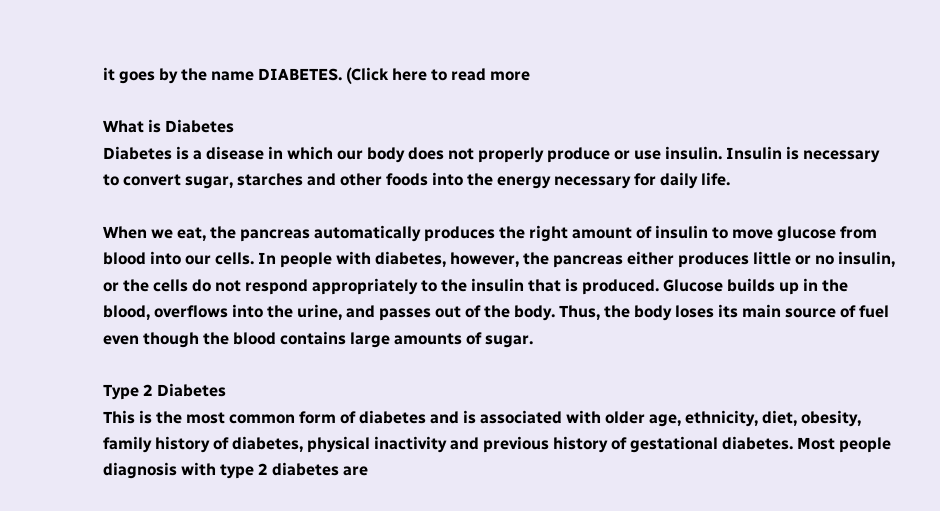it goes by the name DIABETES. (Click here to read more

What is Diabetes
Diabetes is a disease in which our body does not properly produce or use insulin. Insulin is necessary to convert sugar, starches and other foods into the energy necessary for daily life.

When we eat, the pancreas automatically produces the right amount of insulin to move glucose from blood into our cells. In people with diabetes, however, the pancreas either produces little or no insulin, or the cells do not respond appropriately to the insulin that is produced. Glucose builds up in the blood, overflows into the urine, and passes out of the body. Thus, the body loses its main source of fuel even though the blood contains large amounts of sugar.

Type 2 Diabetes
This is the most common form of diabetes and is associated with older age, ethnicity, diet, obesity, family history of diabetes, physical inactivity and previous history of gestational diabetes. Most people diagnosis with type 2 diabetes are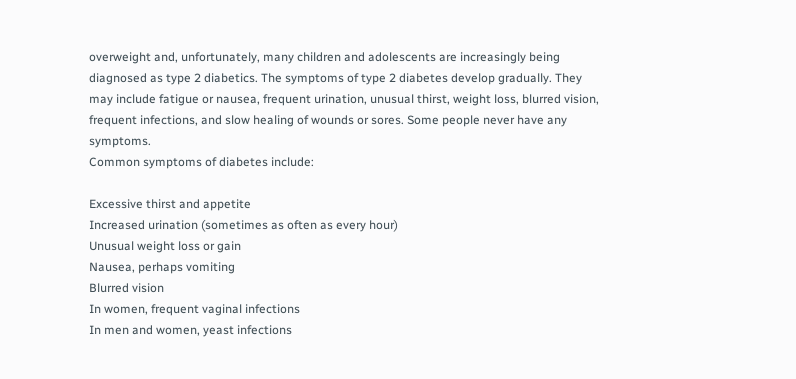overweight and, unfortunately, many children and adolescents are increasingly being diagnosed as type 2 diabetics. The symptoms of type 2 diabetes develop gradually. They may include fatigue or nausea, frequent urination, unusual thirst, weight loss, blurred vision, frequent infections, and slow healing of wounds or sores. Some people never have any symptoms.
Common symptoms of diabetes include:

Excessive thirst and appetite
Increased urination (sometimes as often as every hour)
Unusual weight loss or gain
Nausea, perhaps vomiting
Blurred vision
In women, frequent vaginal infections
In men and women, yeast infections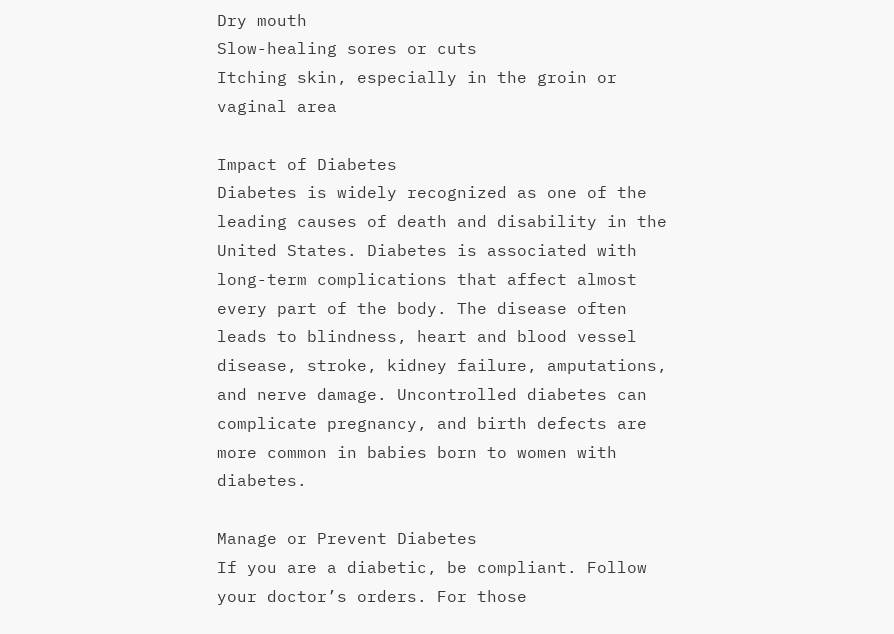Dry mouth
Slow-healing sores or cuts
Itching skin, especially in the groin or vaginal area

Impact of Diabetes
Diabetes is widely recognized as one of the leading causes of death and disability in the United States. Diabetes is associated with long-term complications that affect almost every part of the body. The disease often leads to blindness, heart and blood vessel disease, stroke, kidney failure, amputations, and nerve damage. Uncontrolled diabetes can complicate pregnancy, and birth defects are more common in babies born to women with diabetes.

Manage or Prevent Diabetes
If you are a diabetic, be compliant. Follow your doctor’s orders. For those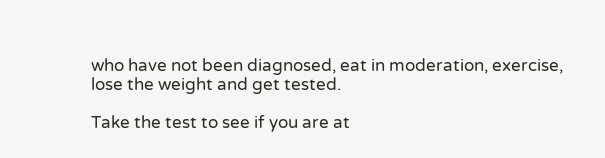who have not been diagnosed, eat in moderation, exercise, lose the weight and get tested.

Take the test to see if you are at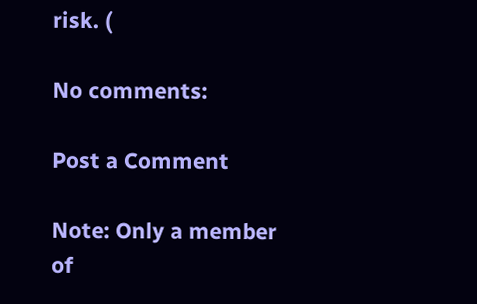risk. (

No comments:

Post a Comment

Note: Only a member of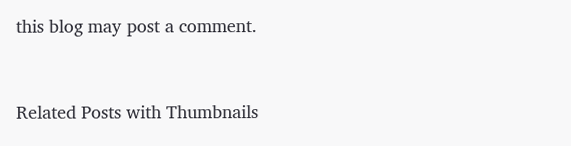this blog may post a comment.


Related Posts with Thumbnails